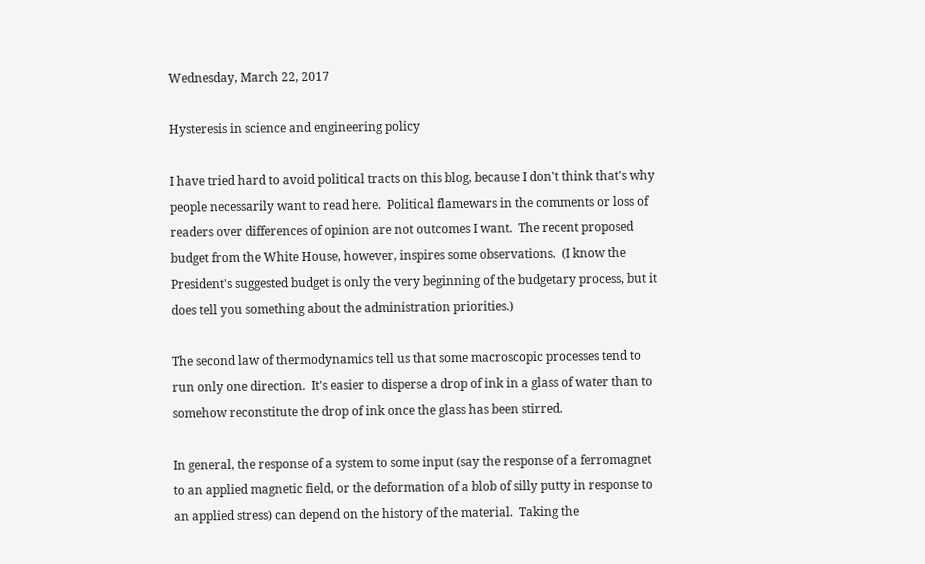Wednesday, March 22, 2017

Hysteresis in science and engineering policy

I have tried hard to avoid political tracts on this blog, because I don't think that's why people necessarily want to read here.  Political flamewars in the comments or loss of readers over differences of opinion are not outcomes I want.  The recent proposed budget from the White House, however, inspires some observations.  (I know the President's suggested budget is only the very beginning of the budgetary process, but it does tell you something about the administration priorities.)

The second law of thermodynamics tell us that some macroscopic processes tend to run only one direction.  It's easier to disperse a drop of ink in a glass of water than to somehow reconstitute the drop of ink once the glass has been stirred.

In general, the response of a system to some input (say the response of a ferromagnet to an applied magnetic field, or the deformation of a blob of silly putty in response to an applied stress) can depend on the history of the material.  Taking the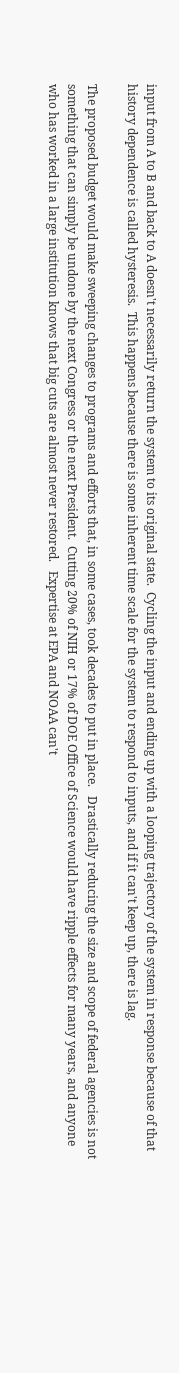input from A to B and back to A doesn't necessarily return the system to its original state.  Cycling the input and ending up with a looping trajectory of the system in response because of that history dependence is called hysteresis.  This happens because there is some inherent time scale for the system to respond to inputs, and if it can't keep up, there is lag.

The proposed budget would make sweeping changes to programs and efforts that, in some cases, took decades to put in place.   Drastically reducing the size and scope of federal agencies is not something that can simply be undone by the next Congress or the next President.  Cutting 20% of NIH or 17% of DOE Office of Science would have ripple effects for many years, and anyone who has worked in a large institution knows that big cuts are almost never restored.   Expertise at EPA and NOAA can't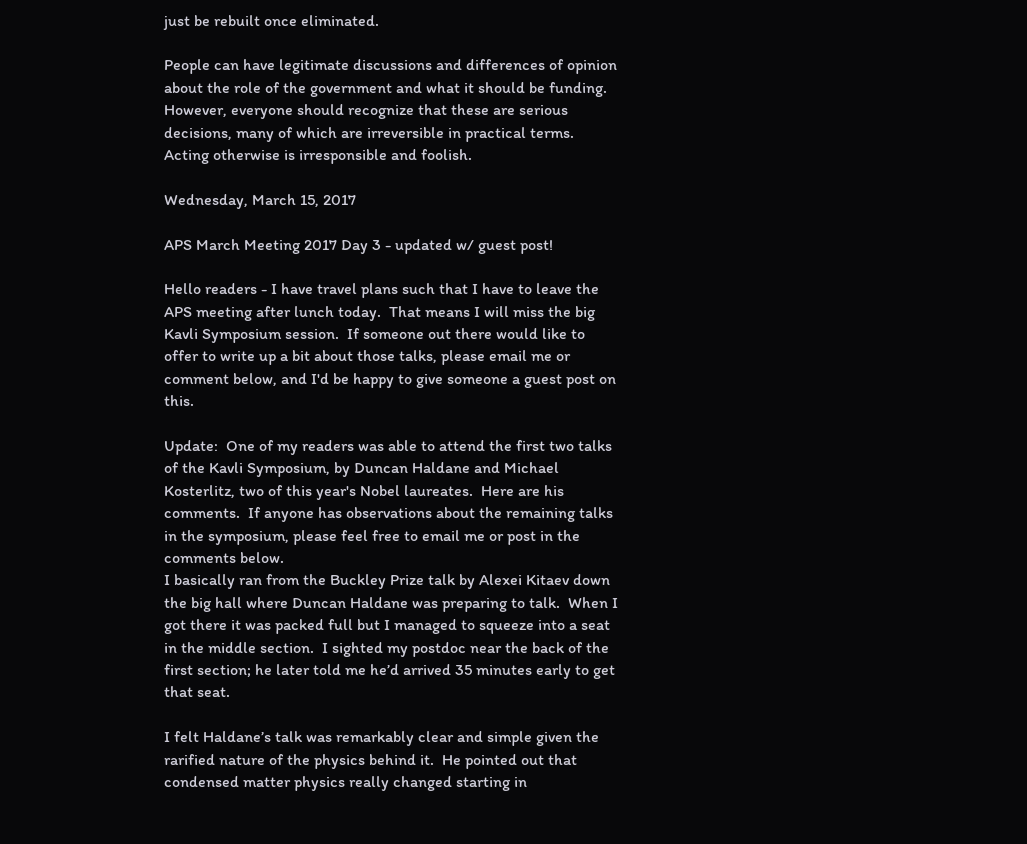just be rebuilt once eliminated.

People can have legitimate discussions and differences of opinion about the role of the government and what it should be funding.  However, everyone should recognize that these are serious decisions, many of which are irreversible in practical terms.   Acting otherwise is irresponsible and foolish.

Wednesday, March 15, 2017

APS March Meeting 2017 Day 3 - updated w/ guest post!

Hello readers - I have travel plans such that I have to leave the APS meeting after lunch today.  That means I will miss the big Kavli Symposium session.  If someone out there would like to offer to write up a bit about those talks, please email me or comment below, and I'd be happy to give someone a guest post on this.

Update:  One of my readers was able to attend the first two talks of the Kavli Symposium, by Duncan Haldane and Michael Kosterlitz, two of this year's Nobel laureates.  Here are his comments.  If anyone has observations about the remaining talks in the symposium, please feel free to email me or post in the comments below.
I basically ran from the Buckley Prize talk by Alexei Kitaev down the big hall where Duncan Haldane was preparing to talk.  When I got there it was packed full but I managed to squeeze into a seat in the middle section.  I sighted my postdoc near the back of the first section; he later told me he’d arrived 35 minutes early to get that seat.

I felt Haldane’s talk was remarkably clear and simple given the rarified nature of the physics behind it.  He pointed out that condensed matter physics really changed starting in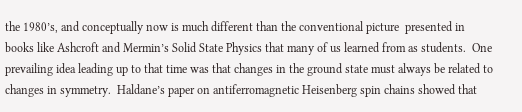the 1980’s, and conceptually now is much different than the conventional picture  presented in books like Ashcroft and Mermin’s Solid State Physics that many of us learned from as students.  One prevailing idea leading up to that time was that changes in the ground state must always be related to changes in symmetry.  Haldane’s paper on antiferromagnetic Heisenberg spin chains showed that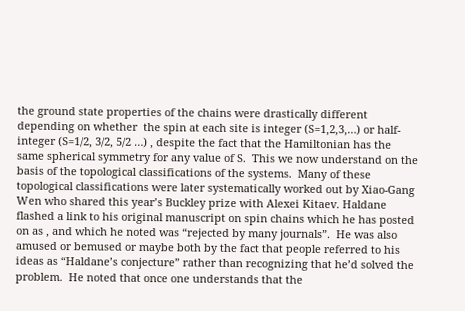the ground state properties of the chains were drastically different depending on whether  the spin at each site is integer (S=1,2,3,…) or half-integer (S=1/2, 3/2, 5/2 …) , despite the fact that the Hamiltonian has the same spherical symmetry for any value of S.  This we now understand on the basis of the topological classifications of the systems.  Many of these topological classifications were later systematically worked out by Xiao-Gang Wen who shared this year’s Buckley prize with Alexei Kitaev. Haldane flashed a link to his original manuscript on spin chains which he has posted on as , and which he noted was “rejected by many journals”.  He was also amused or bemused or maybe both by the fact that people referred to his ideas as “Haldane’s conjecture” rather than recognizing that he’d solved the problem.  He noted that once one understands that the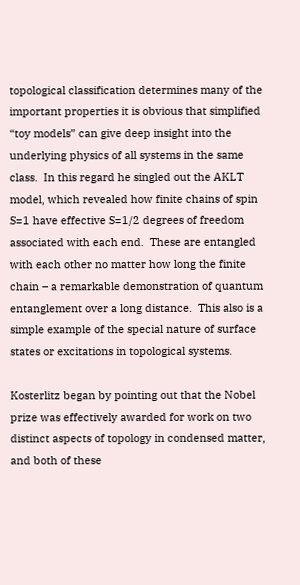topological classification determines many of the important properties it is obvious that simplified “toy models” can give deep insight into the underlying physics of all systems in the same class.  In this regard he singled out the AKLT model, which revealed how finite chains of spin S=1 have effective S=1/2 degrees of freedom associated with each end.  These are entangled with each other no matter how long the finite chain – a remarkable demonstration of quantum entanglement over a long distance.  This also is a simple example of the special nature of surface states or excitations in topological systems.

Kosterlitz began by pointing out that the Nobel prize was effectively awarded for work on two distinct aspects of topology in condensed matter, and both of these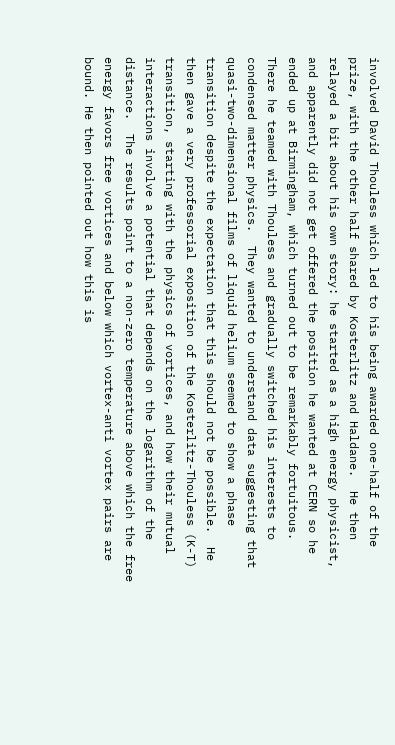involved David Thouless which led to his being awarded one-half of the prize, with the other half shared by Kosterlitz and Haldane.  He then relayed a bit about his own story: he started as a high energy physicist, and apparently did not get offered the position he wanted at CERN so he ended up at Birmingham, which turned out to be remarkably fortuitous.  There he teamed with Thouless and gradually switched his interests to condensed matter physics.  They wanted to understand data suggesting that quasi-two-dimensional films of liquid helium seemed to show a phase transition despite the expectation that this should not be possible.  He then gave a very professorial exposition of the Kosterlitz-Thouless (K-T) transition, starting with the physics of vortices, and how their mutual interactions involve a potential that depends on the logarithm of the distance.  The results point to a non-zero temperature above which the free energy favors free vortices and below which vortex-anti vortex pairs are bound. He then pointed out how this is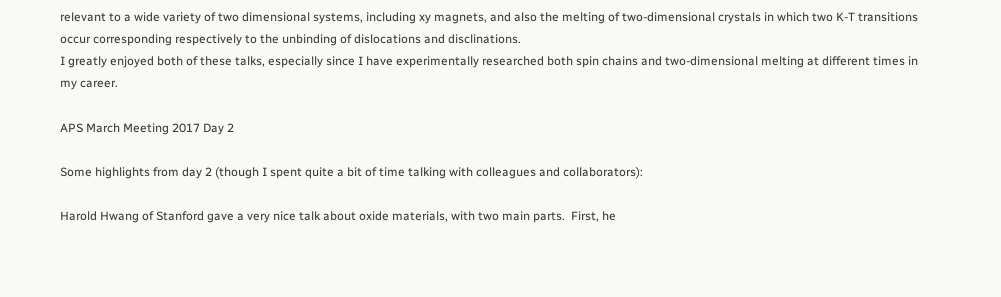relevant to a wide variety of two dimensional systems, including xy magnets, and also the melting of two-dimensional crystals in which two K-T transitions occur corresponding respectively to the unbinding of dislocations and disclinations.
I greatly enjoyed both of these talks, especially since I have experimentally researched both spin chains and two-dimensional melting at different times in my career.

APS March Meeting 2017 Day 2

Some highlights from day 2 (though I spent quite a bit of time talking with colleagues and collaborators):

Harold Hwang of Stanford gave a very nice talk about oxide materials, with two main parts.  First, he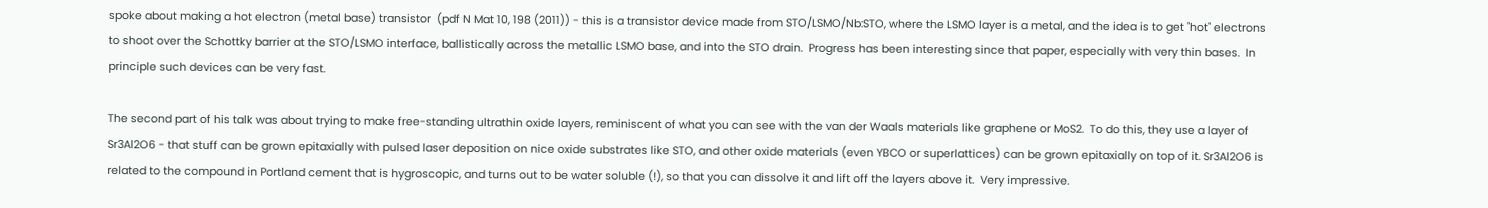spoke about making a hot electron (metal base) transistor  (pdf N Mat 10, 198 (2011)) - this is a transistor device made from STO/LSMO/Nb:STO, where the LSMO layer is a metal, and the idea is to get "hot" electrons to shoot over the Schottky barrier at the STO/LSMO interface, ballistically across the metallic LSMO base, and into the STO drain.  Progress has been interesting since that paper, especially with very thin bases.  In principle such devices can be very fast.

The second part of his talk was about trying to make free-standing ultrathin oxide layers, reminiscent of what you can see with the van der Waals materials like graphene or MoS2.  To do this, they use a layer of Sr3Al2O6 - that stuff can be grown epitaxially with pulsed laser deposition on nice oxide substrates like STO, and other oxide materials (even YBCO or superlattices) can be grown epitaxially on top of it. Sr3Al2O6 is related to the compound in Portland cement that is hygroscopic, and turns out to be water soluble (!), so that you can dissolve it and lift off the layers above it.  Very impressive.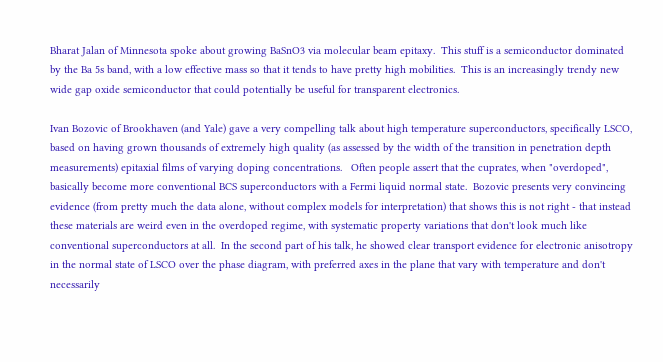Bharat Jalan of Minnesota spoke about growing BaSnO3 via molecular beam epitaxy.  This stuff is a semiconductor dominated by the Ba 5s band, with a low effective mass so that it tends to have pretty high mobilities.  This is an increasingly trendy new wide gap oxide semiconductor that could potentially be useful for transparent electronics.

Ivan Bozovic of Brookhaven (and Yale) gave a very compelling talk about high temperature superconductors, specifically LSCO, based on having grown thousands of extremely high quality (as assessed by the width of the transition in penetration depth measurements) epitaxial films of varying doping concentrations.   Often people assert that the cuprates, when "overdoped", basically become more conventional BCS superconductors with a Fermi liquid normal state.  Bozovic presents very convincing evidence (from pretty much the data alone, without complex models for interpretation) that shows this is not right - that instead these materials are weird even in the overdoped regime, with systematic property variations that don't look much like conventional superconductors at all.  In the second part of his talk, he showed clear transport evidence for electronic anisotropy in the normal state of LSCO over the phase diagram, with preferred axes in the plane that vary with temperature and don't necessarily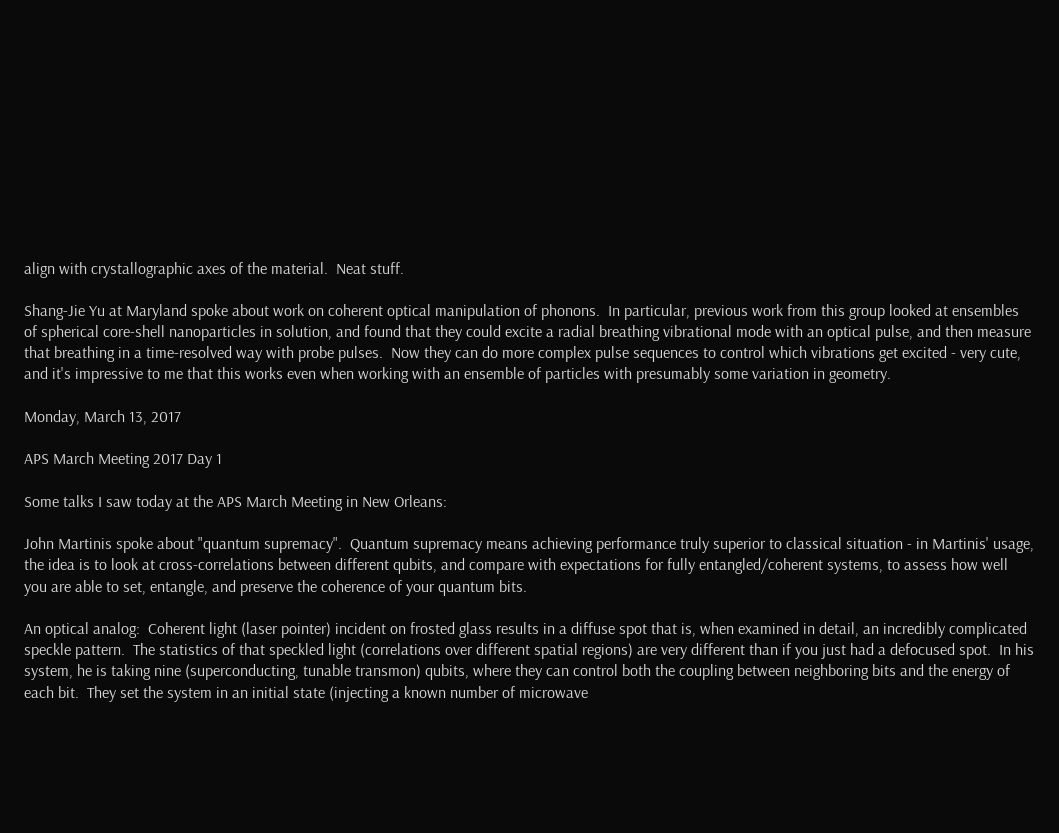align with crystallographic axes of the material.  Neat stuff.

Shang-Jie Yu at Maryland spoke about work on coherent optical manipulation of phonons.  In particular, previous work from this group looked at ensembles of spherical core-shell nanoparticles in solution, and found that they could excite a radial breathing vibrational mode with an optical pulse, and then measure that breathing in a time-resolved way with probe pulses.  Now they can do more complex pulse sequences to control which vibrations get excited - very cute, and it's impressive to me that this works even when working with an ensemble of particles with presumably some variation in geometry.

Monday, March 13, 2017

APS March Meeting 2017 Day 1

Some talks I saw today at the APS March Meeting in New Orleans:

John Martinis spoke about "quantum supremacy".  Quantum supremacy means achieving performance truly superior to classical situation - in Martinis' usage, the idea is to look at cross-correlations between different qubits, and compare with expectations for fully entangled/coherent systems, to assess how well you are able to set, entangle, and preserve the coherence of your quantum bits.

An optical analog:  Coherent light (laser pointer) incident on frosted glass results in a diffuse spot that is, when examined in detail, an incredibly complicated speckle pattern.  The statistics of that speckled light (correlations over different spatial regions) are very different than if you just had a defocused spot.  In his system, he is taking nine (superconducting, tunable transmon) qubits, where they can control both the coupling between neighboring bits and the energy of each bit.  They set the system in an initial state (injecting a known number of microwave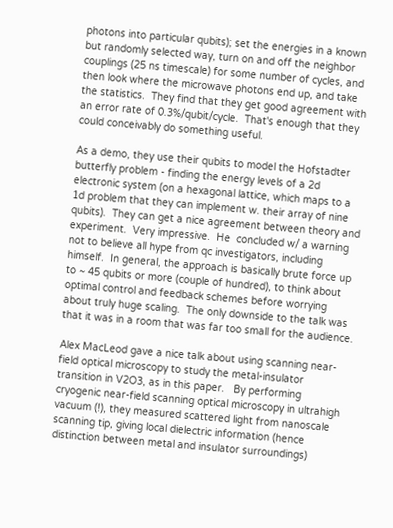photons into particular qubits); set the energies in a known but randomly selected way, turn on and off the neighbor couplings (25 ns timescale) for some number of cycles, and then look where the microwave photons end up, and take the statistics.  They find that they get good agreement with an error rate of 0.3%/qubit/cycle.  That's enough that they could conceivably do something useful.

As a demo, they use their qubits to model the Hofstadter butterfly problem - finding the energy levels of a 2d electronic system (on a hexagonal lattice, which maps to a 1d problem that they can implement w. their array of nine qubits).  They can get a nice agreement between theory and experiment.  Very impressive.  He  concluded w/ a warning not to believe all hype from qc investigators, including himself.  In general, the approach is basically brute force up to ~ 45 qubits or more (couple of hundred), to think about optimal control and feedback schemes before worrying about truly huge scaling.  The only downside to the talk was that it was in a room that was far too small for the audience.

Alex MacLeod gave a nice talk about using scanning near-field optical microscopy to study the metal-insulator transition in V2O3, as in this paper.   By performing cryogenic near-field scanning optical microscopy in ultrahigh vacuum (!), they measured scattered light from nanoscale scanning tip, giving local dielectric information (hence distinction between metal and insulator surroundings)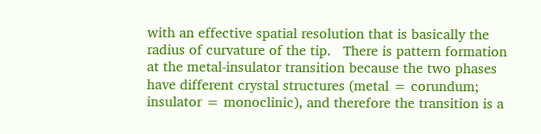with an effective spatial resolution that is basically the radius of curvature of the tip.   There is pattern formation at the metal-insulator transition because the two phases have different crystal structures (metal = corundum; insulator = monoclinic), and therefore the transition is a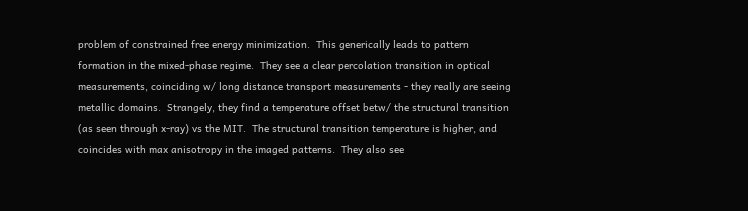problem of constrained free energy minimization.  This generically leads to pattern formation in the mixed-phase regime.  They see a clear percolation transition in optical measurements, coinciding w/ long distance transport measurements - they really are seeing metallic domains.  Strangely, they find a temperature offset betw/ the structural transition (as seen through x-ray) vs the MIT.  The structural transition temperature is higher, and coincides with max anisotropy in the imaged patterns.  They also see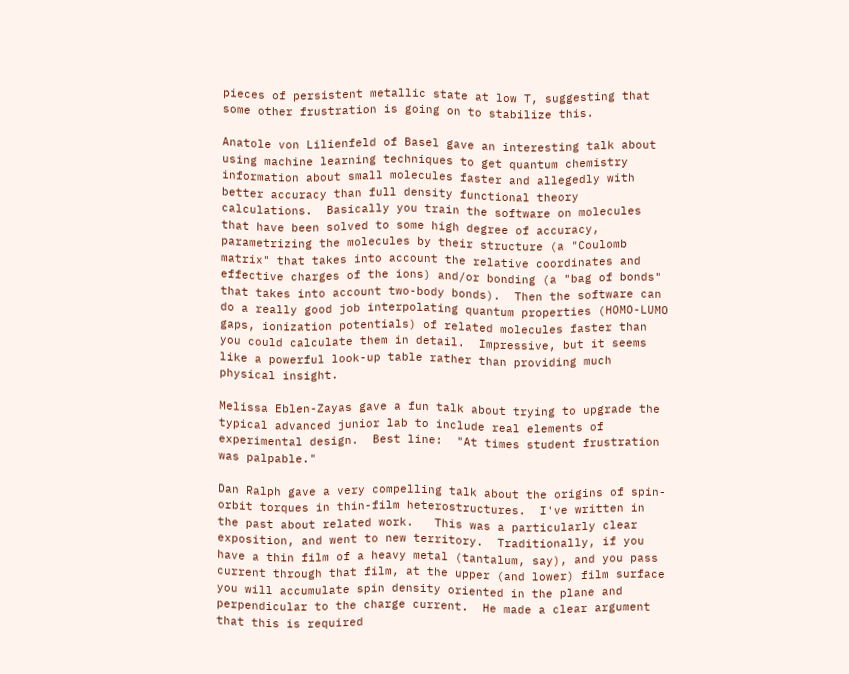pieces of persistent metallic state at low T, suggesting that some other frustration is going on to stabilize this.

Anatole von Lilienfeld of Basel gave an interesting talk about using machine learning techniques to get quantum chemistry information about small molecules faster and allegedly with better accuracy than full density functional theory calculations.  Basically you train the software on molecules that have been solved to some high degree of accuracy, parametrizing the molecules by their structure (a "Coulomb matrix" that takes into account the relative coordinates and effective charges of the ions) and/or bonding (a "bag of bonds" that takes into account two-body bonds).  Then the software can do a really good job interpolating quantum properties (HOMO-LUMO gaps, ionization potentials) of related molecules faster than you could calculate them in detail.  Impressive, but it seems like a powerful look-up table rather than providing much physical insight.

Melissa Eblen-Zayas gave a fun talk about trying to upgrade the typical advanced junior lab to include real elements of experimental design.  Best line:  "At times student frustration was palpable."

Dan Ralph gave a very compelling talk about the origins of spin-orbit torques in thin-film heterostructures.  I've written in the past about related work.   This was a particularly clear exposition, and went to new territory.  Traditionally, if you have a thin film of a heavy metal (tantalum, say), and you pass current through that film, at the upper (and lower) film surface you will accumulate spin density oriented in the plane and perpendicular to the charge current.  He made a clear argument that this is required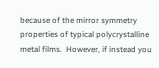because of the mirror symmetry properties of typical polycrystalline metal films.  However, if instead you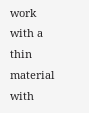work with a thin material with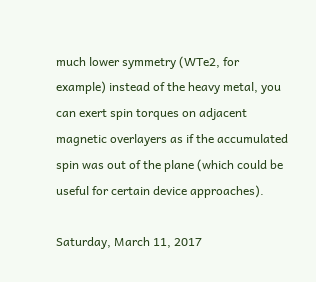much lower symmetry (WTe2, for example) instead of the heavy metal, you can exert spin torques on adjacent magnetic overlayers as if the accumulated spin was out of the plane (which could be useful for certain device approaches).

Saturday, March 11, 2017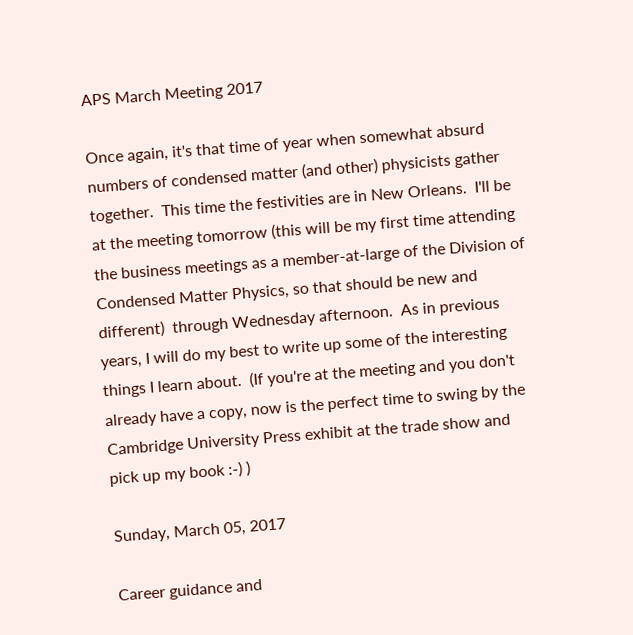APS March Meeting 2017

Once again, it's that time of year when somewhat absurd numbers of condensed matter (and other) physicists gather together.  This time the festivities are in New Orleans.  I'll be at the meeting tomorrow (this will be my first time attending the business meetings as a member-at-large of the Division of Condensed Matter Physics, so that should be new and different)  through Wednesday afternoon.  As in previous years, I will do my best to write up some of the interesting things I learn about.  (If you're at the meeting and you don't already have a copy, now is the perfect time to swing by the Cambridge University Press exhibit at the trade show and pick up my book :-) )

Sunday, March 05, 2017

Career guidance and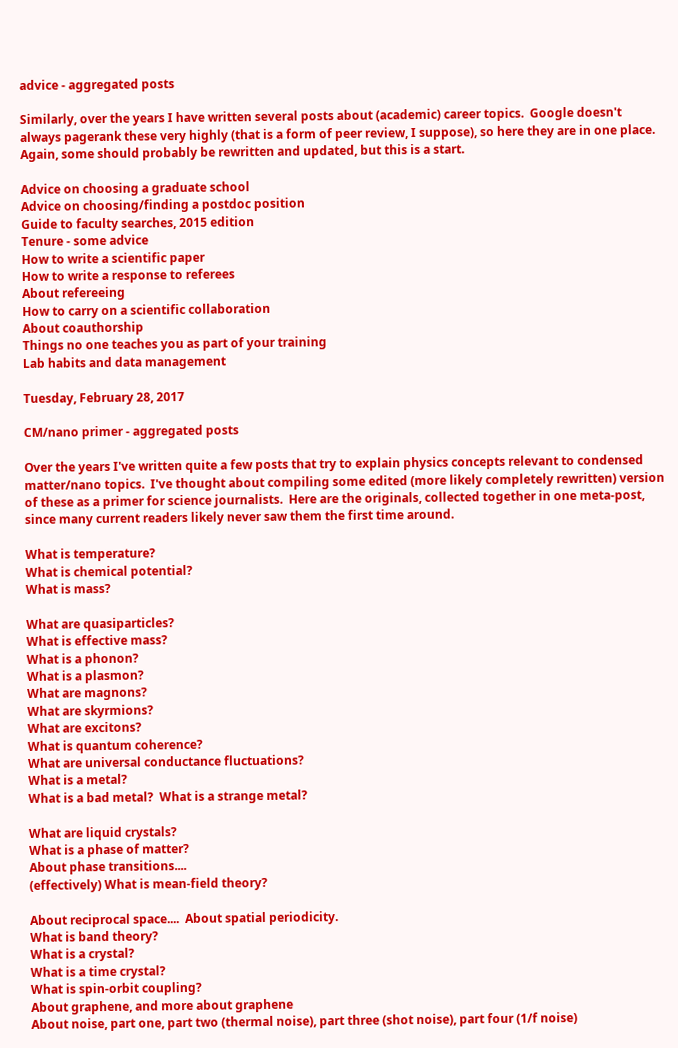advice - aggregated posts

Similarly, over the years I have written several posts about (academic) career topics.  Google doesn't always pagerank these very highly (that is a form of peer review, I suppose), so here they are in one place.  Again, some should probably be rewritten and updated, but this is a start.

Advice on choosing a graduate school
Advice on choosing/finding a postdoc position
Guide to faculty searches, 2015 edition
Tenure - some advice
How to write a scientific paper
How to write a response to referees
About refereeing
How to carry on a scientific collaboration
About coauthorship
Things no one teaches you as part of your training
Lab habits and data management

Tuesday, February 28, 2017

CM/nano primer - aggregated posts

Over the years I've written quite a few posts that try to explain physics concepts relevant to condensed matter/nano topics.  I've thought about compiling some edited (more likely completely rewritten) version of these as a primer for science journalists.  Here are the originals, collected together in one meta-post, since many current readers likely never saw them the first time around.

What is temperature?
What is chemical potential?
What is mass?

What are quasiparticles?
What is effective mass?
What is a phonon?
What is a plasmon?
What are magnons?
What are skyrmions?
What are excitons?
What is quantum coherence?
What are universal conductance fluctuations?
What is a metal?
What is a bad metal?  What is a strange metal?

What are liquid crystals?
What is a phase of matter?
About phase transitions....
(effectively) What is mean-field theory?

About reciprocal space....  About spatial periodicity.
What is band theory?
What is a crystal?
What is a time crystal?
What is spin-orbit coupling?
About graphene, and more about graphene
About noise, part one, part two (thermal noise), part three (shot noise), part four (1/f noise)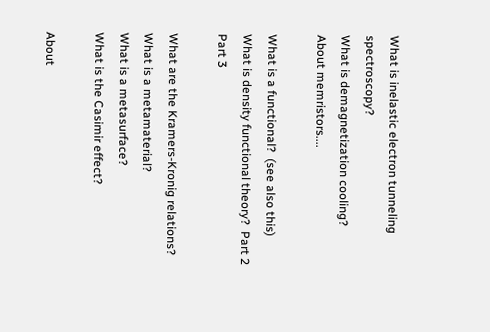What is inelastic electron tunneling spectroscopy?
What is demagnetization cooling?
About memristors....

What is a functional?  (see also this)
What is density functional theory?  Part 2  Part 3

What are the Kramers-Kronig relations?
What is a metamaterial?
What is a metasurface?
What is the Casimir effect?

About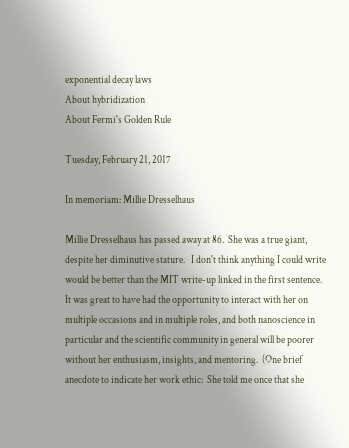exponential decay laws
About hybridization
About Fermi's Golden Rule

Tuesday, February 21, 2017

In memoriam: Millie Dresselhaus

Millie Dresselhaus has passed away at 86.  She was a true giant, despite her diminutive stature.   I don't think anything I could write would be better than the MIT write-up linked in the first sentence.  It was great to have had the opportunity to interact with her on multiple occasions and in multiple roles, and both nanoscience in particular and the scientific community in general will be poorer without her enthusiasm, insights, and mentoring.  (One brief anecdote to indicate her work ethic:  She told me once that she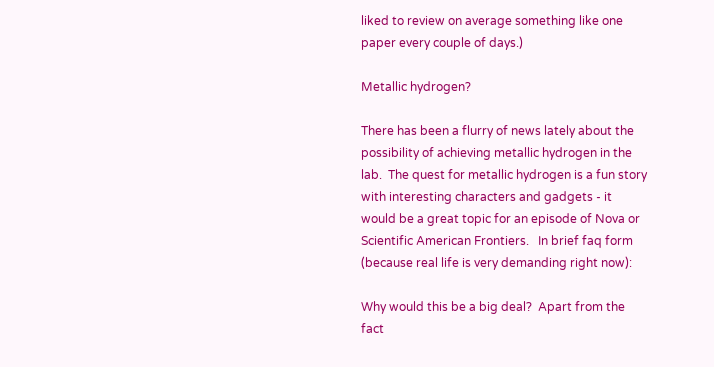liked to review on average something like one paper every couple of days.)

Metallic hydrogen?

There has been a flurry of news lately about the possibility of achieving metallic hydrogen in the lab.  The quest for metallic hydrogen is a fun story with interesting characters and gadgets - it would be a great topic for an episode of Nova or Scientific American Frontiers.   In brief faq form (because real life is very demanding right now):

Why would this be a big deal?  Apart from the fact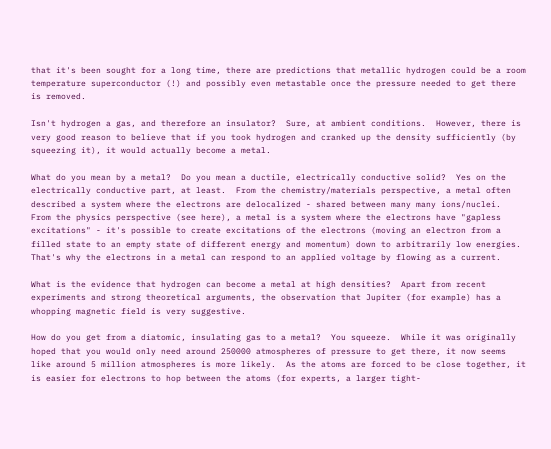that it's been sought for a long time, there are predictions that metallic hydrogen could be a room temperature superconductor (!) and possibly even metastable once the pressure needed to get there is removed.

Isn't hydrogen a gas, and therefore an insulator?  Sure, at ambient conditions.  However, there is very good reason to believe that if you took hydrogen and cranked up the density sufficiently (by squeezing it), it would actually become a metal.

What do you mean by a metal?  Do you mean a ductile, electrically conductive solid?  Yes on the electrically conductive part, at least.  From the chemistry/materials perspective, a metal often described a system where the electrons are delocalized - shared between many many ions/nuclei.  From the physics perspective (see here), a metal is a system where the electrons have "gapless excitations" - it's possible to create excitations of the electrons (moving an electron from a filled state to an empty state of different energy and momentum) down to arbitrarily low energies.  That's why the electrons in a metal can respond to an applied voltage by flowing as a current.

What is the evidence that hydrogen can become a metal at high densities?  Apart from recent experiments and strong theoretical arguments, the observation that Jupiter (for example) has a whopping magnetic field is very suggestive.

How do you get from a diatomic, insulating gas to a metal?  You squeeze.  While it was originally hoped that you would only need around 250000 atmospheres of pressure to get there, it now seems like around 5 million atmospheres is more likely.  As the atoms are forced to be close together, it is easier for electrons to hop between the atoms (for experts, a larger tight-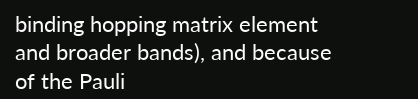binding hopping matrix element and broader bands), and because of the Pauli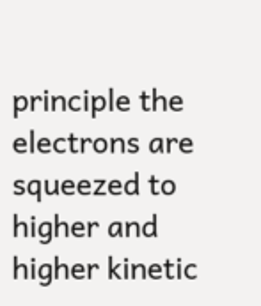principle the electrons are squeezed to higher and higher kinetic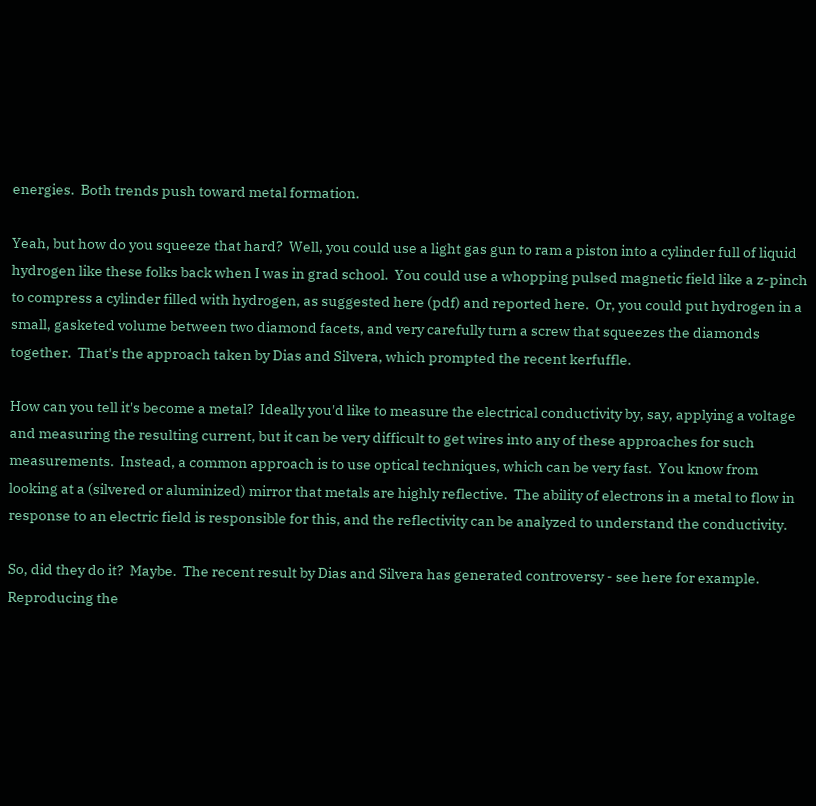energies.  Both trends push toward metal formation.

Yeah, but how do you squeeze that hard?  Well, you could use a light gas gun to ram a piston into a cylinder full of liquid hydrogen like these folks back when I was in grad school.  You could use a whopping pulsed magnetic field like a z-pinch to compress a cylinder filled with hydrogen, as suggested here (pdf) and reported here.  Or, you could put hydrogen in a small, gasketed volume between two diamond facets, and very carefully turn a screw that squeezes the diamonds together.  That's the approach taken by Dias and Silvera, which prompted the recent kerfuffle.

How can you tell it's become a metal?  Ideally you'd like to measure the electrical conductivity by, say, applying a voltage and measuring the resulting current, but it can be very difficult to get wires into any of these approaches for such measurements.  Instead, a common approach is to use optical techniques, which can be very fast.  You know from looking at a (silvered or aluminized) mirror that metals are highly reflective.  The ability of electrons in a metal to flow in response to an electric field is responsible for this, and the reflectivity can be analyzed to understand the conductivity.

So, did they do it?  Maybe.  The recent result by Dias and Silvera has generated controversy - see here for example.   Reproducing the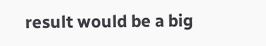result would be a big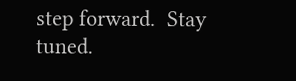step forward.  Stay tuned.